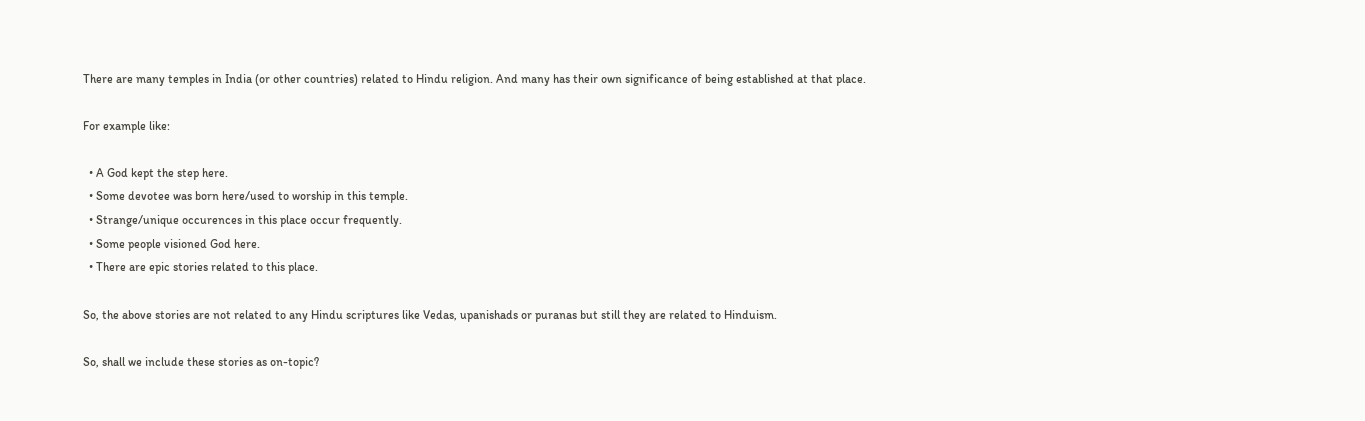There are many temples in India (or other countries) related to Hindu religion. And many has their own significance of being established at that place.

For example like:

  • A God kept the step here.
  • Some devotee was born here/used to worship in this temple.
  • Strange/unique occurences in this place occur frequently.
  • Some people visioned God here.
  • There are epic stories related to this place.

So, the above stories are not related to any Hindu scriptures like Vedas, upanishads or puranas but still they are related to Hinduism.

So, shall we include these stories as on-topic?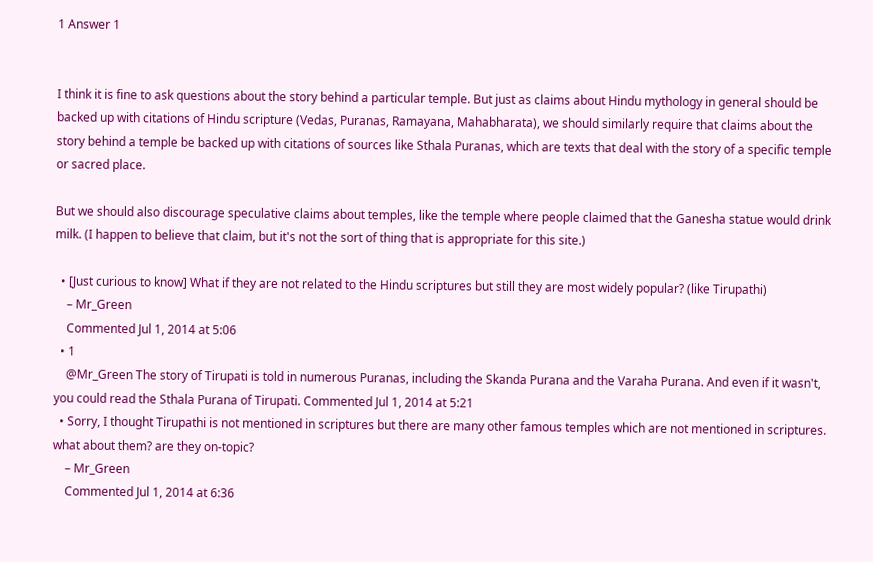1 Answer 1


I think it is fine to ask questions about the story behind a particular temple. But just as claims about Hindu mythology in general should be backed up with citations of Hindu scripture (Vedas, Puranas, Ramayana, Mahabharata), we should similarly require that claims about the story behind a temple be backed up with citations of sources like Sthala Puranas, which are texts that deal with the story of a specific temple or sacred place.

But we should also discourage speculative claims about temples, like the temple where people claimed that the Ganesha statue would drink milk. (I happen to believe that claim, but it's not the sort of thing that is appropriate for this site.)

  • [Just curious to know] What if they are not related to the Hindu scriptures but still they are most widely popular? (like Tirupathi)
    – Mr_Green
    Commented Jul 1, 2014 at 5:06
  • 1
    @Mr_Green The story of Tirupati is told in numerous Puranas, including the Skanda Purana and the Varaha Purana. And even if it wasn't, you could read the Sthala Purana of Tirupati. Commented Jul 1, 2014 at 5:21
  • Sorry, I thought Tirupathi is not mentioned in scriptures but there are many other famous temples which are not mentioned in scriptures. what about them? are they on-topic?
    – Mr_Green
    Commented Jul 1, 2014 at 6:36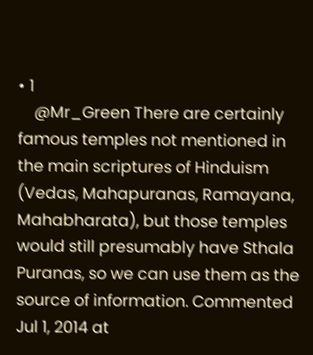• 1
    @Mr_Green There are certainly famous temples not mentioned in the main scriptures of Hinduism (Vedas, Mahapuranas, Ramayana, Mahabharata), but those temples would still presumably have Sthala Puranas, so we can use them as the source of information. Commented Jul 1, 2014 at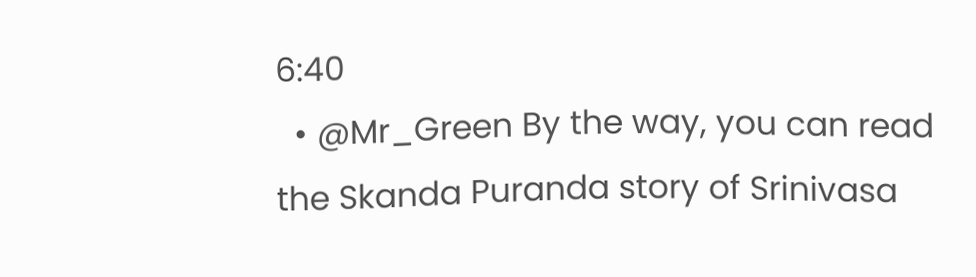6:40
  • @Mr_Green By the way, you can read the Skanda Puranda story of Srinivasa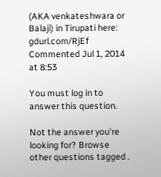(AKA venkateshwara or Balaji) in Tirupati here: gdurl.com/RjEf Commented Jul 1, 2014 at 8:53

You must log in to answer this question.

Not the answer you're looking for? Browse other questions tagged .